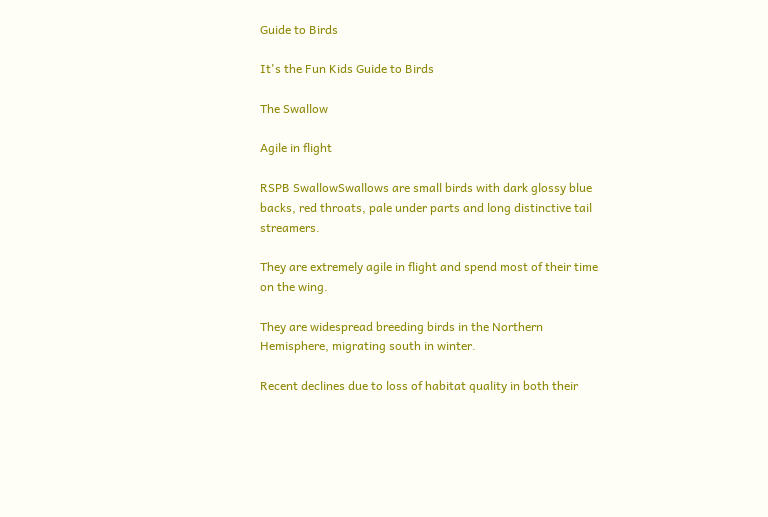Guide to Birds

It's the Fun Kids Guide to Birds

The Swallow

Agile in flight

RSPB SwallowSwallows are small birds with dark glossy blue backs, red throats, pale under parts and long distinctive tail streamers.

They are extremely agile in flight and spend most of their time on the wing.

They are widespread breeding birds in the Northern Hemisphere, migrating south in winter.

Recent declines due to loss of habitat quality in both their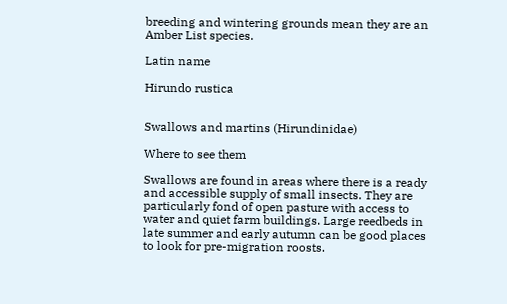breeding and wintering grounds mean they are an Amber List species.

Latin name

Hirundo rustica


Swallows and martins (Hirundinidae)

Where to see them

Swallows are found in areas where there is a ready and accessible supply of small insects. They are particularly fond of open pasture with access to water and quiet farm buildings. Large reedbeds in late summer and early autumn can be good places to look for pre-migration roosts.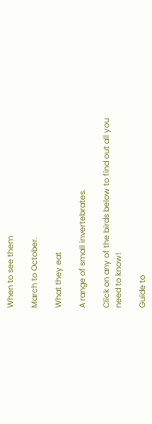When to see them

March to October.

What they eat

A range of small invertebrates.

Click on any of the birds below to find out all you need to know!

Guide to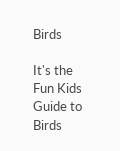Birds

It's the Fun Kids Guide to Birds